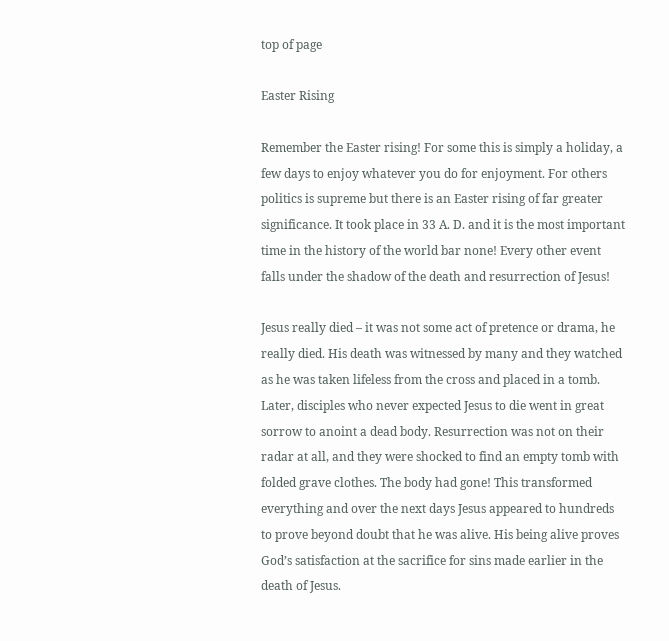top of page

Easter Rising

Remember the Easter rising! For some this is simply a holiday, a few days to enjoy whatever you do for enjoyment. For others politics is supreme but there is an Easter rising of far greater significance. It took place in 33 A. D. and it is the most important time in the history of the world bar none! Every other event falls under the shadow of the death and resurrection of Jesus!

Jesus really died – it was not some act of pretence or drama, he really died. His death was witnessed by many and they watched as he was taken lifeless from the cross and placed in a tomb. Later, disciples who never expected Jesus to die went in great sorrow to anoint a dead body. Resurrection was not on their radar at all, and they were shocked to find an empty tomb with folded grave clothes. The body had gone! This transformed everything and over the next days Jesus appeared to hundreds to prove beyond doubt that he was alive. His being alive proves God’s satisfaction at the sacrifice for sins made earlier in the death of Jesus.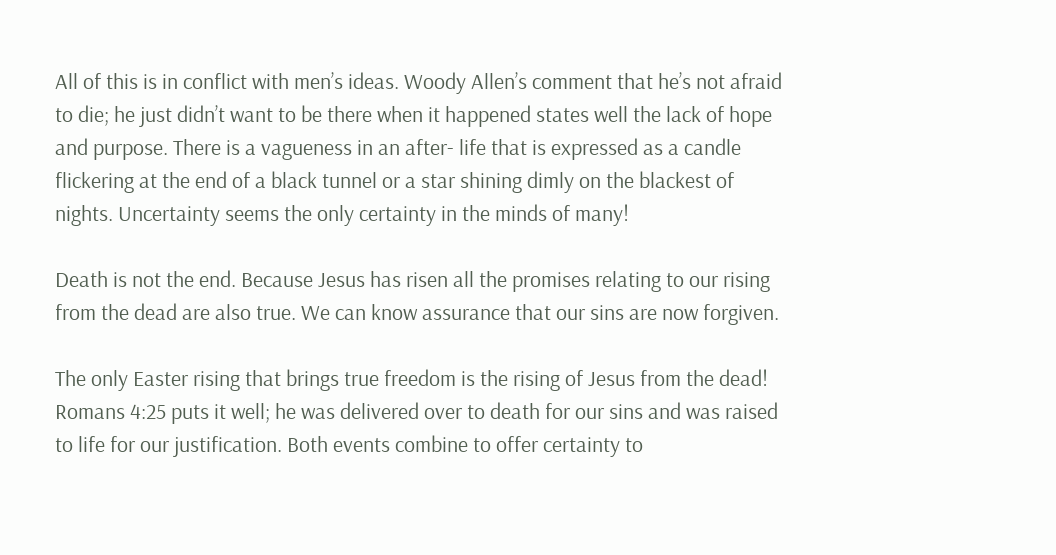All of this is in conflict with men’s ideas. Woody Allen’s comment that he’s not afraid to die; he just didn’t want to be there when it happened states well the lack of hope and purpose. There is a vagueness in an after- life that is expressed as a candle flickering at the end of a black tunnel or a star shining dimly on the blackest of nights. Uncertainty seems the only certainty in the minds of many!

Death is not the end. Because Jesus has risen all the promises relating to our rising from the dead are also true. We can know assurance that our sins are now forgiven.

The only Easter rising that brings true freedom is the rising of Jesus from the dead! Romans 4:25 puts it well; he was delivered over to death for our sins and was raised to life for our justification. Both events combine to offer certainty to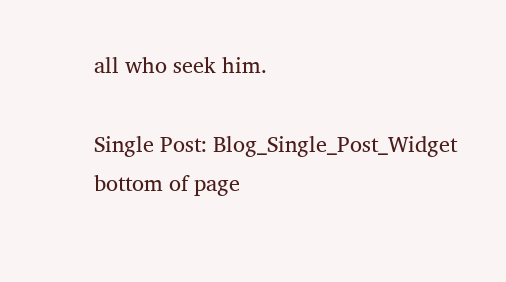all who seek him.

Single Post: Blog_Single_Post_Widget
bottom of page